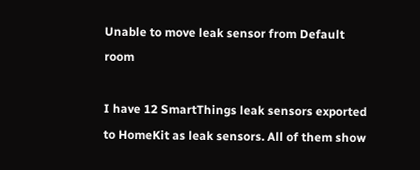Unable to move leak sensor from Default room

I have 12 SmartThings leak sensors exported to HomeKit as leak sensors. All of them show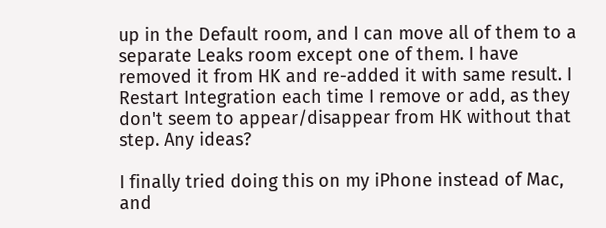up in the Default room, and I can move all of them to a separate Leaks room except one of them. I have removed it from HK and re-added it with same result. I Restart Integration each time I remove or add, as they don't seem to appear/disappear from HK without that step. Any ideas?

I finally tried doing this on my iPhone instead of Mac, and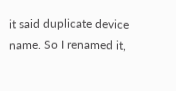it said duplicate device name. So I renamed it,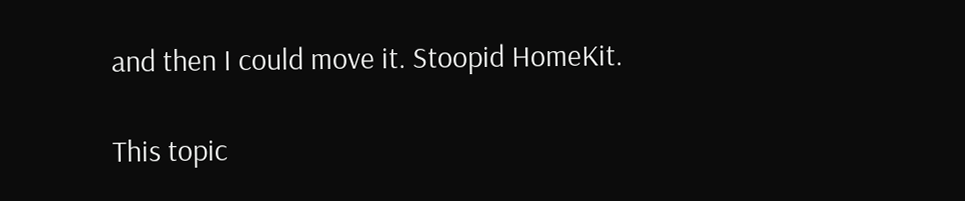and then I could move it. Stoopid HomeKit.

This topic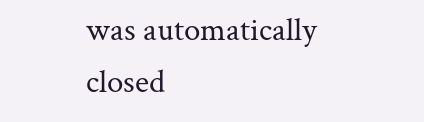was automatically closed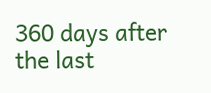360 days after the last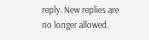reply. New replies are no longer allowed.